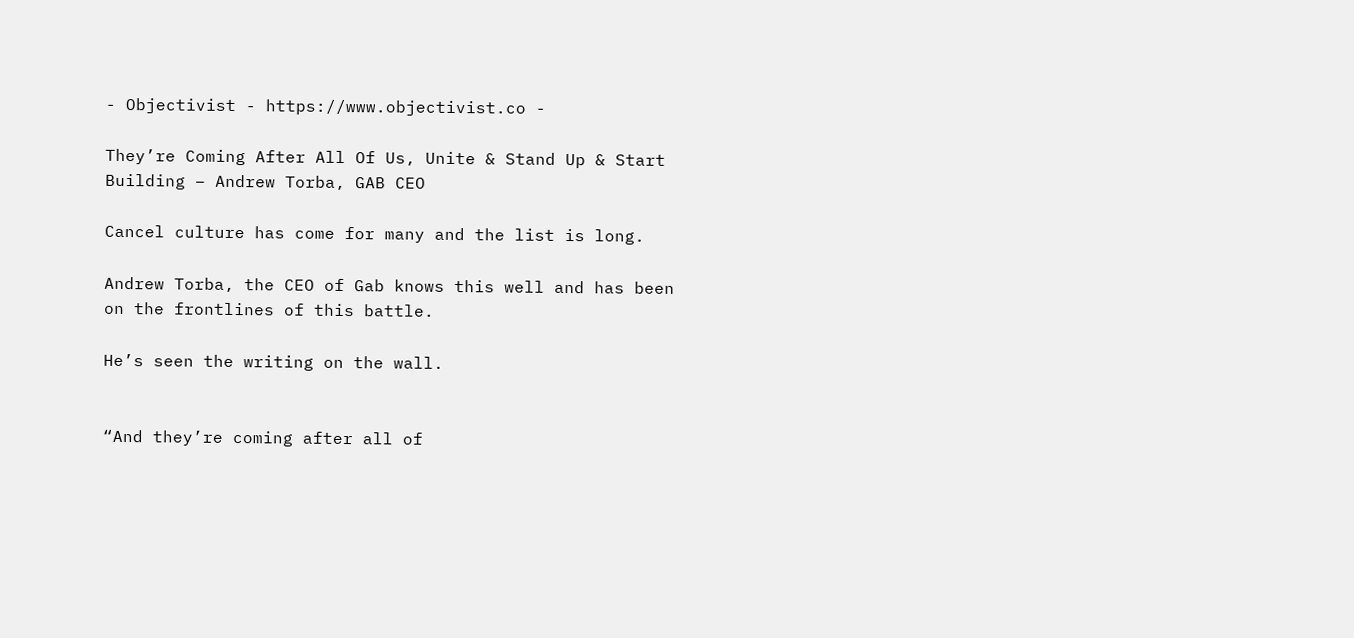- Objectivist - https://www.objectivist.co -

They’re Coming After All Of Us, Unite & Stand Up & Start Building – Andrew Torba, GAB CEO

Cancel culture has come for many and the list is long.

Andrew Torba, the CEO of Gab knows this well and has been on the frontlines of this battle.

He’s seen the writing on the wall.


“And they’re coming after all of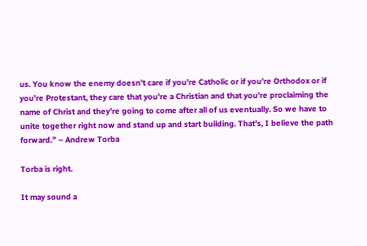us. You know the enemy doesn’t care if you’re Catholic or if you’re Orthodox or if you’re Protestant, they care that you’re a Christian and that you’re proclaiming the name of Christ and they’re going to come after all of us eventually. So we have to unite together right now and stand up and start building. That’s, I believe the path forward.” – Andrew Torba

Torba is right.

It may sound a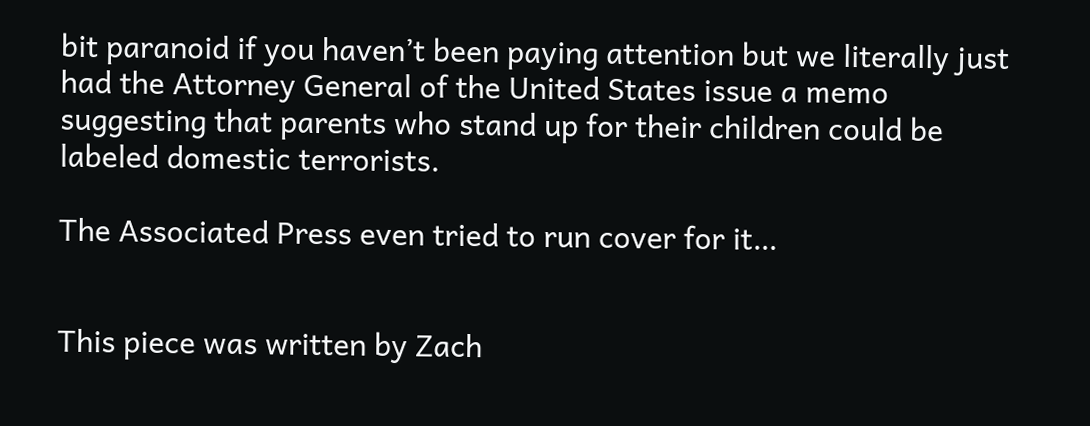bit paranoid if you haven’t been paying attention but we literally just had the Attorney General of the United States issue a memo suggesting that parents who stand up for their children could be labeled domestic terrorists.

The Associated Press even tried to run cover for it…


This piece was written by Zach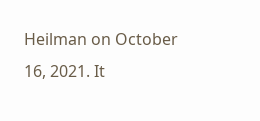Heilman on October 16, 2021. It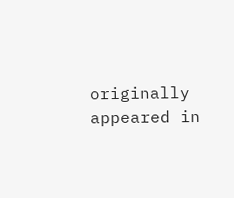originally appeared in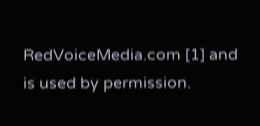RedVoiceMedia.com [1] and is used by permission.